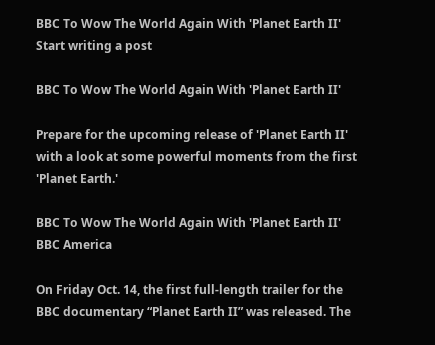BBC To Wow The World Again With 'Planet Earth II'
Start writing a post

BBC To Wow The World Again With 'Planet Earth II'

Prepare for the upcoming release of 'Planet Earth II' with a look at some powerful moments from the first 'Planet Earth.'

BBC To Wow The World Again With 'Planet Earth II'
BBC America

On Friday Oct. 14, the first full-length trailer for the BBC documentary “Planet Earth II” was released. The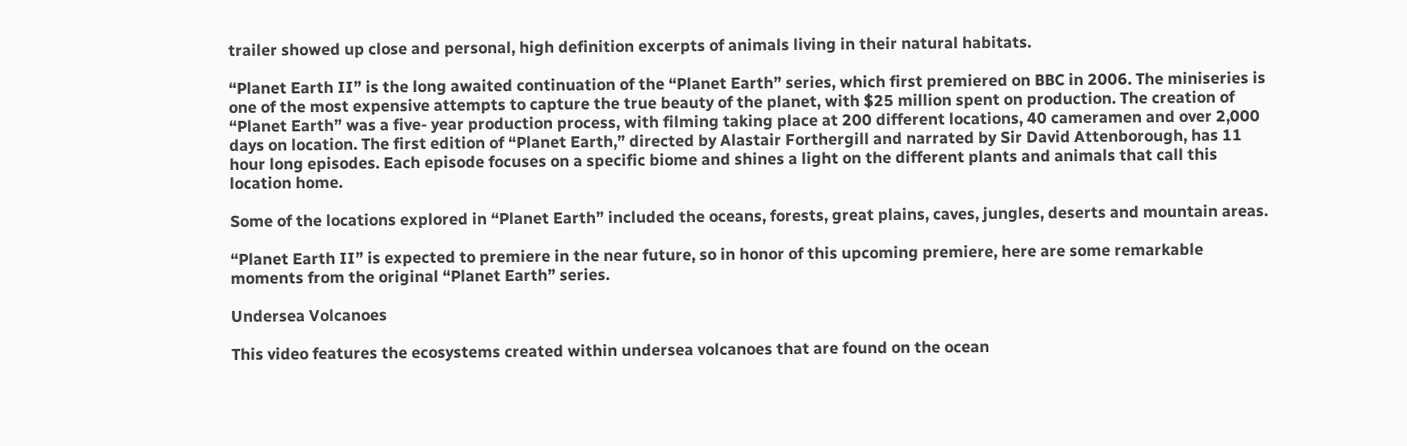trailer showed up close and personal, high definition excerpts of animals living in their natural habitats.

“Planet Earth II” is the long awaited continuation of the “Planet Earth” series, which first premiered on BBC in 2006. The miniseries is one of the most expensive attempts to capture the true beauty of the planet, with $25 million spent on production. The creation of “Planet Earth” was a five- year production process, with filming taking place at 200 different locations, 40 cameramen and over 2,000 days on location. The first edition of “Planet Earth,” directed by Alastair Forthergill and narrated by Sir David Attenborough, has 11 hour long episodes. Each episode focuses on a specific biome and shines a light on the different plants and animals that call this location home.

Some of the locations explored in “Planet Earth” included the oceans, forests, great plains, caves, jungles, deserts and mountain areas.

“Planet Earth II” is expected to premiere in the near future, so in honor of this upcoming premiere, here are some remarkable moments from the original “Planet Earth” series.

Undersea Volcanoes

This video features the ecosystems created within undersea volcanoes that are found on the ocean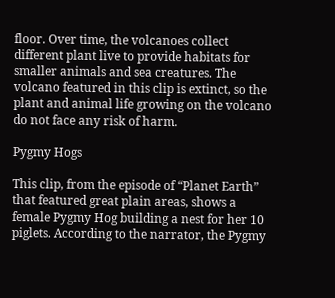floor. Over time, the volcanoes collect different plant live to provide habitats for smaller animals and sea creatures. The volcano featured in this clip is extinct, so the plant and animal life growing on the volcano do not face any risk of harm.

Pygmy Hogs

This clip, from the episode of “Planet Earth” that featured great plain areas, shows a female Pygmy Hog building a nest for her 10 piglets. According to the narrator, the Pygmy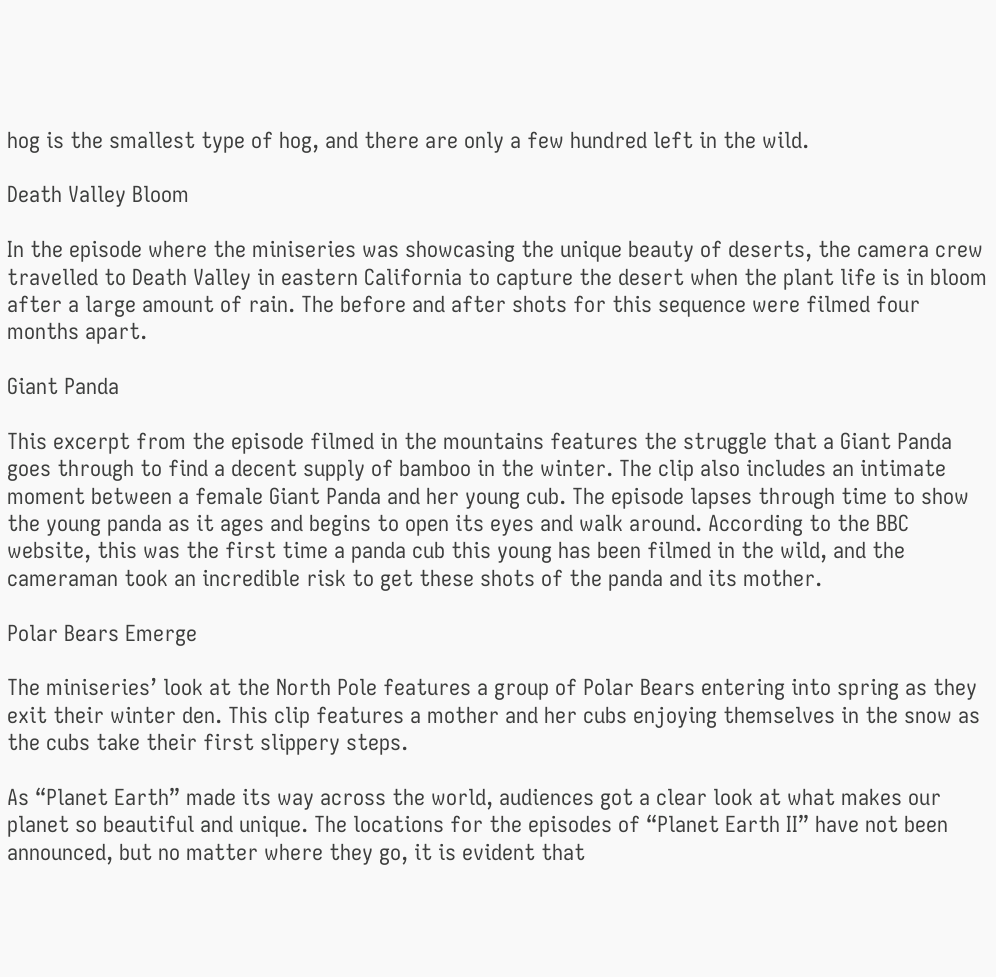hog is the smallest type of hog, and there are only a few hundred left in the wild.

Death Valley Bloom

In the episode where the miniseries was showcasing the unique beauty of deserts, the camera crew travelled to Death Valley in eastern California to capture the desert when the plant life is in bloom after a large amount of rain. The before and after shots for this sequence were filmed four months apart.

Giant Panda

This excerpt from the episode filmed in the mountains features the struggle that a Giant Panda goes through to find a decent supply of bamboo in the winter. The clip also includes an intimate moment between a female Giant Panda and her young cub. The episode lapses through time to show the young panda as it ages and begins to open its eyes and walk around. According to the BBC website, this was the first time a panda cub this young has been filmed in the wild, and the cameraman took an incredible risk to get these shots of the panda and its mother.

Polar Bears Emerge

The miniseries’ look at the North Pole features a group of Polar Bears entering into spring as they exit their winter den. This clip features a mother and her cubs enjoying themselves in the snow as the cubs take their first slippery steps.

As “Planet Earth” made its way across the world, audiences got a clear look at what makes our planet so beautiful and unique. The locations for the episodes of “Planet Earth II” have not been announced, but no matter where they go, it is evident that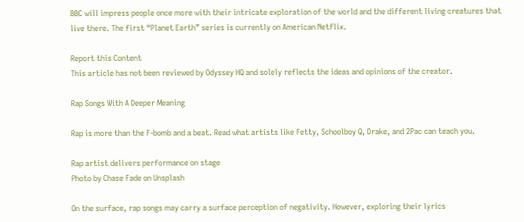BBC will impress people once more with their intricate exploration of the world and the different living creatures that live there. The first “Planet Earth” series is currently on American Netflix.

Report this Content
This article has not been reviewed by Odyssey HQ and solely reflects the ideas and opinions of the creator.

Rap Songs With A Deeper Meaning

Rap is more than the F-bomb and a beat. Read what artists like Fetty, Schoolboy Q, Drake, and 2Pac can teach you.

Rap artist delivers performance on stage
Photo by Chase Fade on Unsplash

On the surface, rap songs may carry a surface perception of negativity. However, exploring their lyrics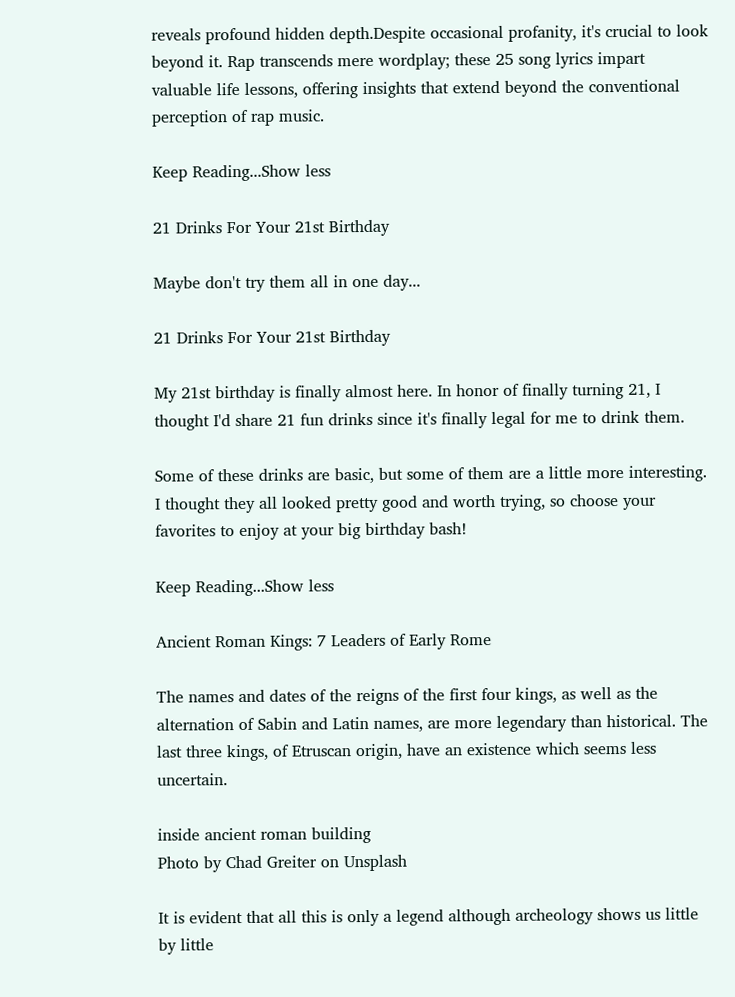reveals profound hidden depth.Despite occasional profanity, it's crucial to look beyond it. Rap transcends mere wordplay; these 25 song lyrics impart valuable life lessons, offering insights that extend beyond the conventional perception of rap music.

Keep Reading...Show less

21 Drinks For Your 21st Birthday

Maybe don't try them all in one day...

21 Drinks For Your 21st Birthday

My 21st birthday is finally almost here. In honor of finally turning 21, I thought I'd share 21 fun drinks since it's finally legal for me to drink them.

Some of these drinks are basic, but some of them are a little more interesting. I thought they all looked pretty good and worth trying, so choose your favorites to enjoy at your big birthday bash!

Keep Reading...Show less

Ancient Roman Kings: 7 Leaders of Early Rome

The names and dates of the reigns of the first four kings, as well as the alternation of Sabin and Latin names, are more legendary than historical. The last three kings, of Etruscan origin, have an existence which seems less uncertain.

inside ancient roman building
Photo by Chad Greiter on Unsplash

It is evident that all this is only a legend although archeology shows us little by little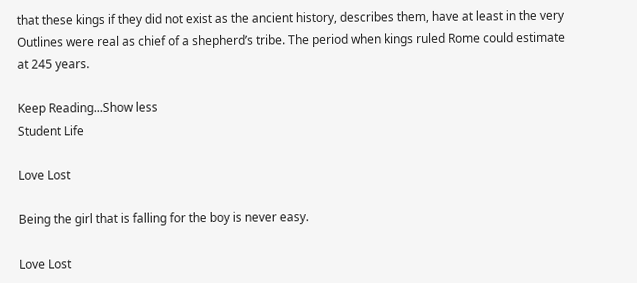that these kings if they did not exist as the ancient history, describes them, have at least in the very Outlines were real as chief of a shepherd’s tribe. The period when kings ruled Rome could estimate at 245 years.

Keep Reading...Show less
Student Life

Love Lost

Being the girl that is falling for the boy is never easy.

Love Lost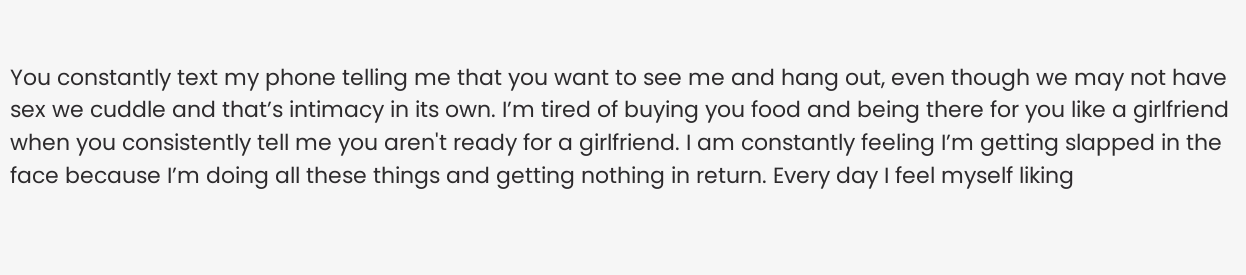You constantly text my phone telling me that you want to see me and hang out, even though we may not have sex we cuddle and that’s intimacy in its own. I’m tired of buying you food and being there for you like a girlfriend when you consistently tell me you aren't ready for a girlfriend. I am constantly feeling I’m getting slapped in the face because I’m doing all these things and getting nothing in return. Every day I feel myself liking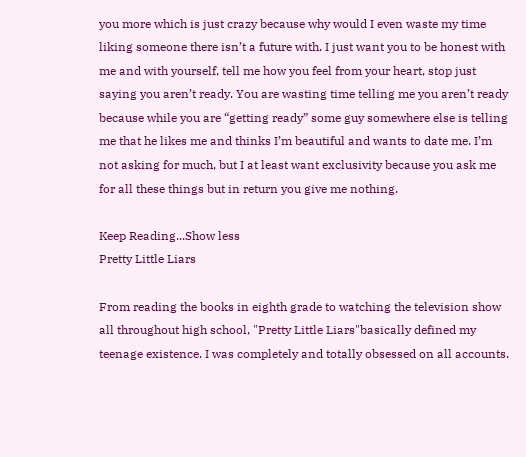you more which is just crazy because why would I even waste my time liking someone there isn’t a future with. I just want you to be honest with me and with yourself, tell me how you feel from your heart, stop just saying you aren’t ready. You are wasting time telling me you aren’t ready because while you are “getting ready” some guy somewhere else is telling me that he likes me and thinks I’m beautiful and wants to date me. I’m not asking for much, but I at least want exclusivity because you ask me for all these things but in return you give me nothing.

Keep Reading...Show less
Pretty Little Liars

From reading the books in eighth grade to watching the television show all throughout high school, "Pretty Little Liars"basically defined my teenage existence. I was completely and totally obsessed on all accounts.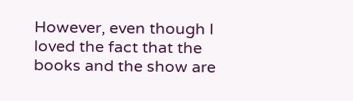However, even though I loved the fact that the books and the show are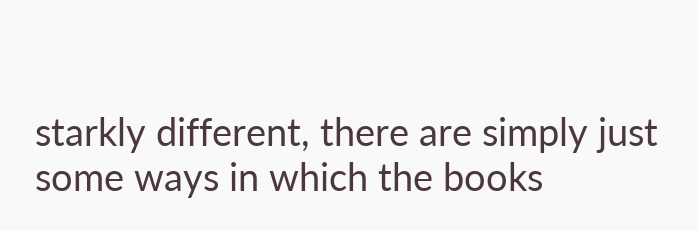starkly different, there are simply just some ways in which the books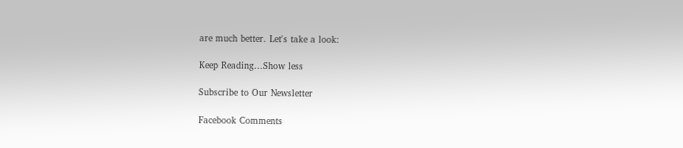are much better. Let's take a look:

Keep Reading...Show less

Subscribe to Our Newsletter

Facebook Comments